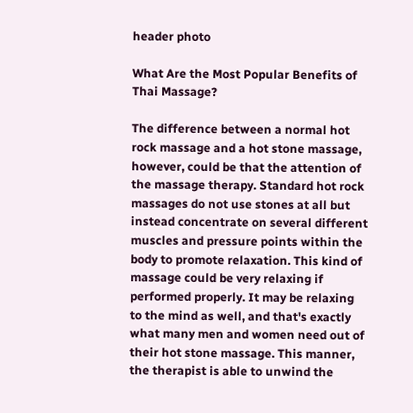header photo

What Are the Most Popular Benefits of Thai Massage?

The difference between a normal hot rock massage and a hot stone massage, however, could be that the attention of the massage therapy. Standard hot rock massages do not use stones at all but instead concentrate on several different muscles and pressure points within the body to promote relaxation. This kind of massage could be very relaxing if performed properly. It may be relaxing to the mind as well, and that's exactly what many men and women need out of their hot stone massage. This manner, the therapist is able to unwind the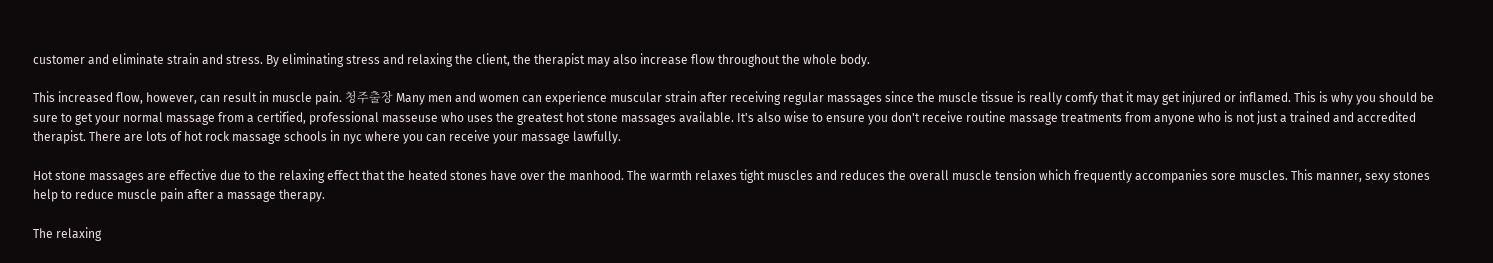customer and eliminate strain and stress. By eliminating stress and relaxing the client, the therapist may also increase flow throughout the whole body.

This increased flow, however, can result in muscle pain. 청주출장 Many men and women can experience muscular strain after receiving regular massages since the muscle tissue is really comfy that it may get injured or inflamed. This is why you should be sure to get your normal massage from a certified, professional masseuse who uses the greatest hot stone massages available. It's also wise to ensure you don't receive routine massage treatments from anyone who is not just a trained and accredited therapist. There are lots of hot rock massage schools in nyc where you can receive your massage lawfully.

Hot stone massages are effective due to the relaxing effect that the heated stones have over the manhood. The warmth relaxes tight muscles and reduces the overall muscle tension which frequently accompanies sore muscles. This manner, sexy stones help to reduce muscle pain after a massage therapy.

The relaxing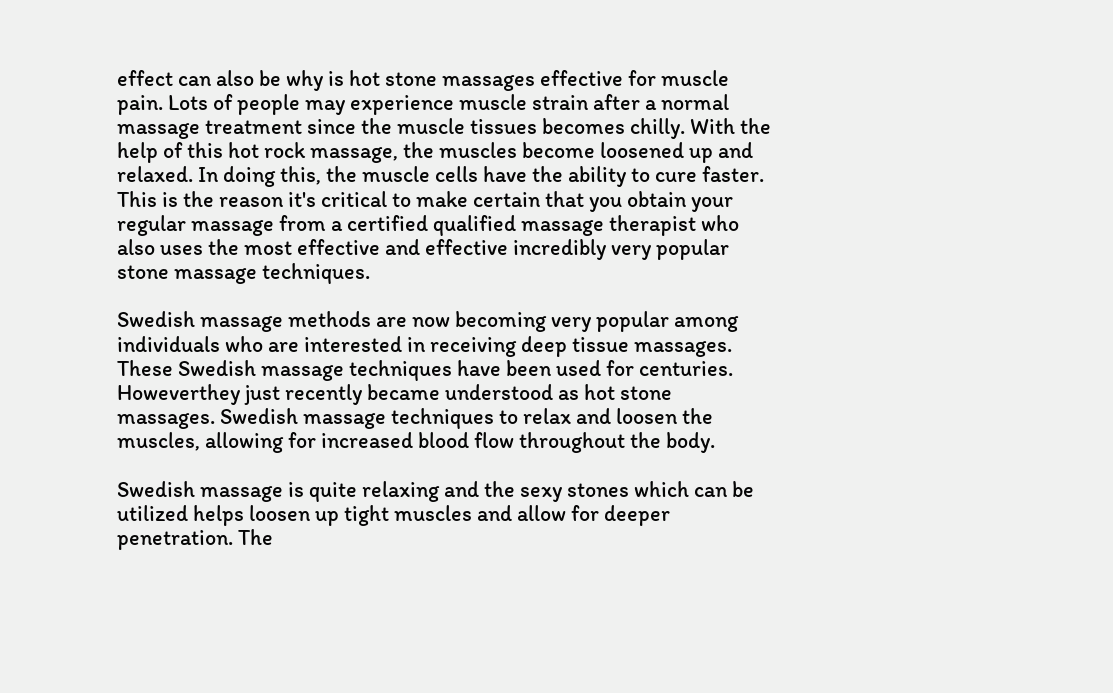effect can also be why is hot stone massages effective for muscle pain. Lots of people may experience muscle strain after a normal massage treatment since the muscle tissues becomes chilly. With the help of this hot rock massage, the muscles become loosened up and relaxed. In doing this, the muscle cells have the ability to cure faster. This is the reason it's critical to make certain that you obtain your regular massage from a certified qualified massage therapist who also uses the most effective and effective incredibly very popular stone massage techniques.

Swedish massage methods are now becoming very popular among individuals who are interested in receiving deep tissue massages. These Swedish massage techniques have been used for centuries. Howeverthey just recently became understood as hot stone massages. Swedish massage techniques to relax and loosen the muscles, allowing for increased blood flow throughout the body.

Swedish massage is quite relaxing and the sexy stones which can be utilized helps loosen up tight muscles and allow for deeper penetration. The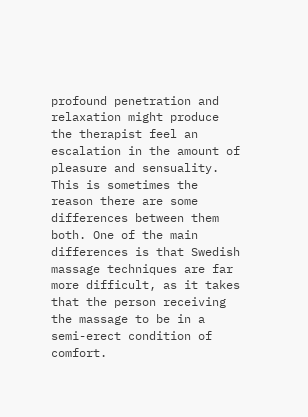profound penetration and relaxation might produce the therapist feel an escalation in the amount of pleasure and sensuality. This is sometimes the reason there are some differences between them both. One of the main differences is that Swedish massage techniques are far more difficult, as it takes that the person receiving the massage to be in a semi-erect condition of comfort.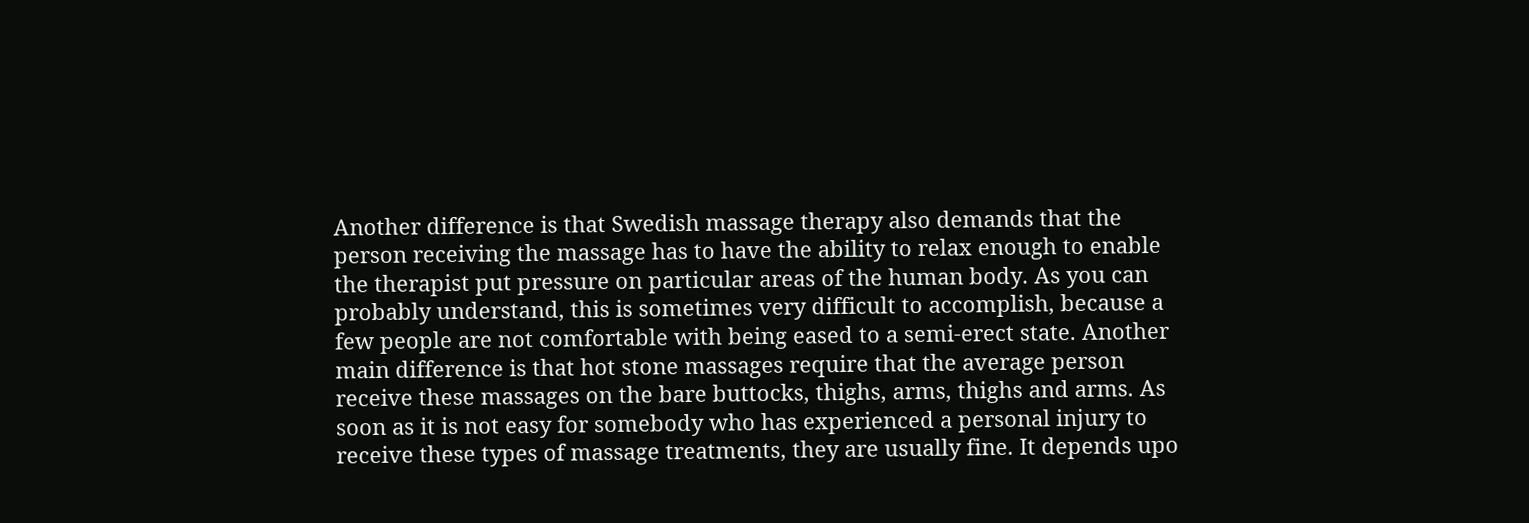Another difference is that Swedish massage therapy also demands that the person receiving the massage has to have the ability to relax enough to enable the therapist put pressure on particular areas of the human body. As you can probably understand, this is sometimes very difficult to accomplish, because a few people are not comfortable with being eased to a semi-erect state. Another main difference is that hot stone massages require that the average person receive these massages on the bare buttocks, thighs, arms, thighs and arms. As soon as it is not easy for somebody who has experienced a personal injury to receive these types of massage treatments, they are usually fine. It depends upo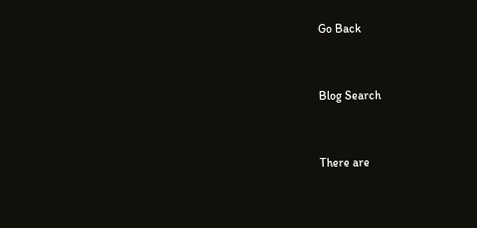Go Back


Blog Search


There are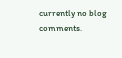currently no blog comments.